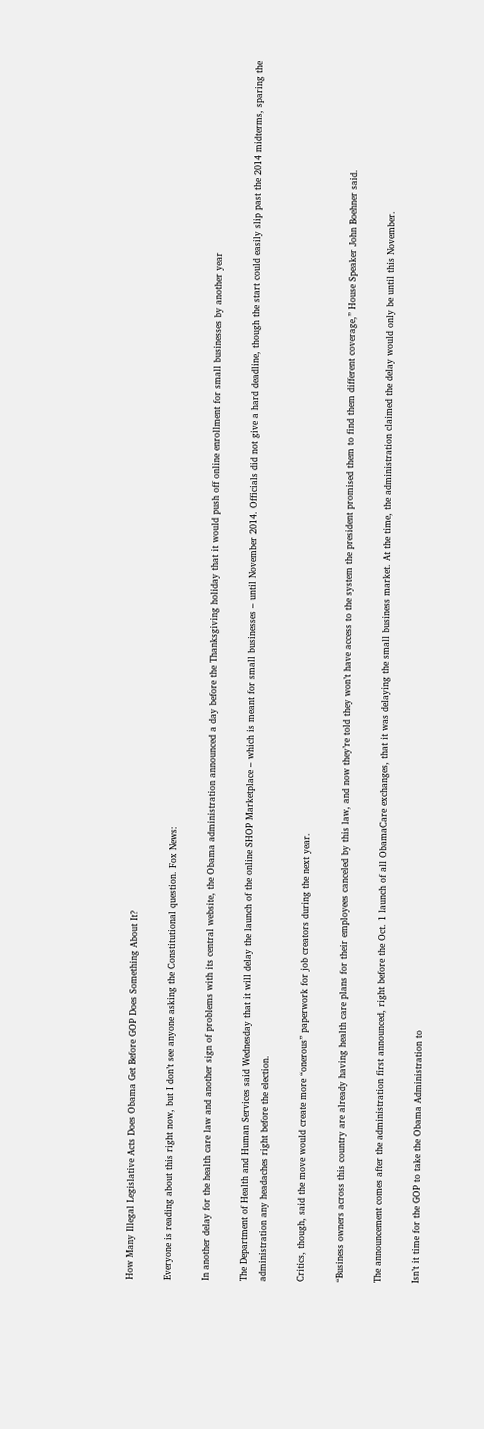How Many Illegal Legislative Acts Does Obama Get Before GOP Does Something About It?

Everyone is reading about this right now, but I don’t see anyone asking the Constitutional question. Fox News:

In another delay for the health care law and another sign of problems with its central website, the Obama administration announced a day before the Thanksgiving holiday that it would push off online enrollment for small businesses by another year

The Department of Health and Human Services said Wednesday that it will delay the launch of the online SHOP Marketplace – which is meant for small businesses – until November 2014. Officials did not give a hard deadline, though the start could easily slip past the 2014 midterms, sparing the administration any headaches right before the election.

Critics, though, said the move would create more “onerous” paperwork for job creators during the next year.

“Business owners across this country are already having health care plans for their employees canceled by this law, and now they’re told they won’t have access to the system the president promised them to find them different coverage,” House Speaker John Boehner said.

The announcement comes after the administration first announced, right before the Oct. 1 launch of all ObamaCare exchanges, that it was delaying the small business market. At the time, the administration claimed the delay would only be until this November.

Isn’t it time for the GOP to take the Obama Administration to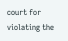court for violating the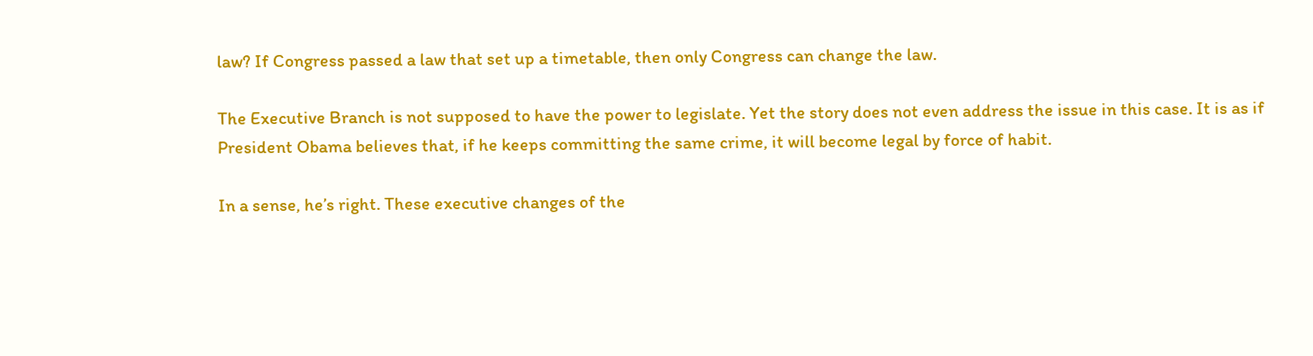law? If Congress passed a law that set up a timetable, then only Congress can change the law.

The Executive Branch is not supposed to have the power to legislate. Yet the story does not even address the issue in this case. It is as if President Obama believes that, if he keeps committing the same crime, it will become legal by force of habit.

In a sense, he’s right. These executive changes of the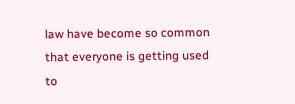law have become so common that everyone is getting used to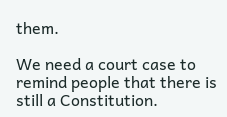them.

We need a court case to remind people that there is still a Constitution.